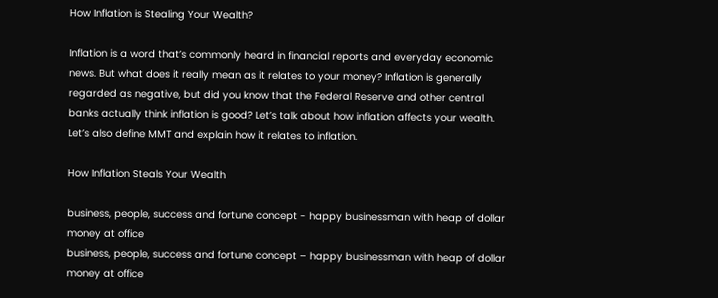How Inflation is Stealing Your Wealth?

Inflation is a word that’s commonly heard in financial reports and everyday economic news. But what does it really mean as it relates to your money? Inflation is generally regarded as negative, but did you know that the Federal Reserve and other central banks actually think inflation is good? Let’s talk about how inflation affects your wealth. Let’s also define MMT and explain how it relates to inflation.

How Inflation Steals Your Wealth

business, people, success and fortune concept - happy businessman with heap of dollar money at office
business, people, success and fortune concept – happy businessman with heap of dollar money at office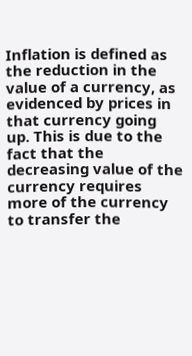Inflation is defined as the reduction in the value of a currency, as evidenced by prices in that currency going up. This is due to the fact that the decreasing value of the currency requires more of the currency to transfer the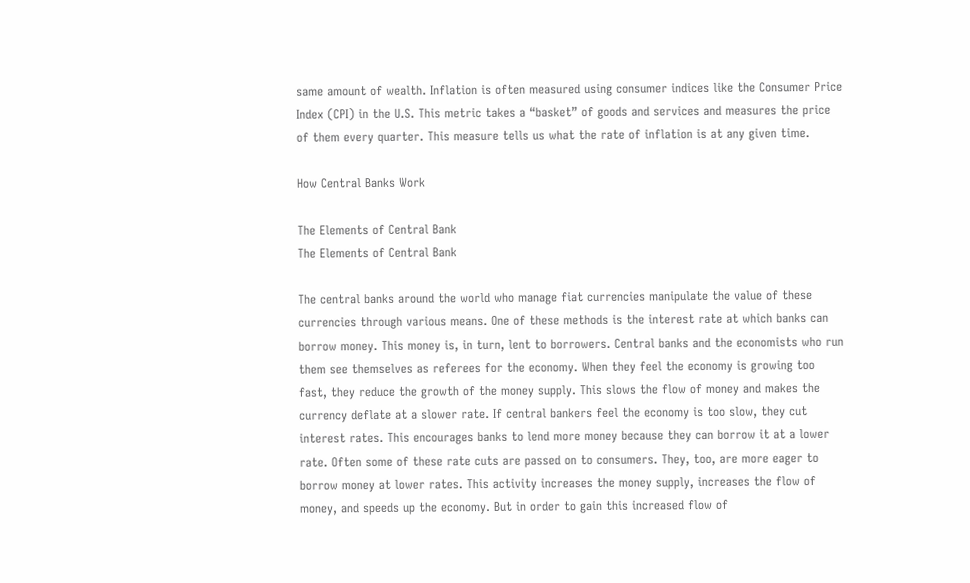same amount of wealth. Inflation is often measured using consumer indices like the Consumer Price Index (CPI) in the U.S. This metric takes a “basket” of goods and services and measures the price of them every quarter. This measure tells us what the rate of inflation is at any given time.

How Central Banks Work

The Elements of Central Bank
The Elements of Central Bank

The central banks around the world who manage fiat currencies manipulate the value of these currencies through various means. One of these methods is the interest rate at which banks can borrow money. This money is, in turn, lent to borrowers. Central banks and the economists who run them see themselves as referees for the economy. When they feel the economy is growing too fast, they reduce the growth of the money supply. This slows the flow of money and makes the currency deflate at a slower rate. If central bankers feel the economy is too slow, they cut interest rates. This encourages banks to lend more money because they can borrow it at a lower rate. Often some of these rate cuts are passed on to consumers. They, too, are more eager to borrow money at lower rates. This activity increases the money supply, increases the flow of money, and speeds up the economy. But in order to gain this increased flow of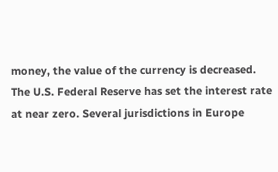money, the value of the currency is decreased.
The U.S. Federal Reserve has set the interest rate at near zero. Several jurisdictions in Europe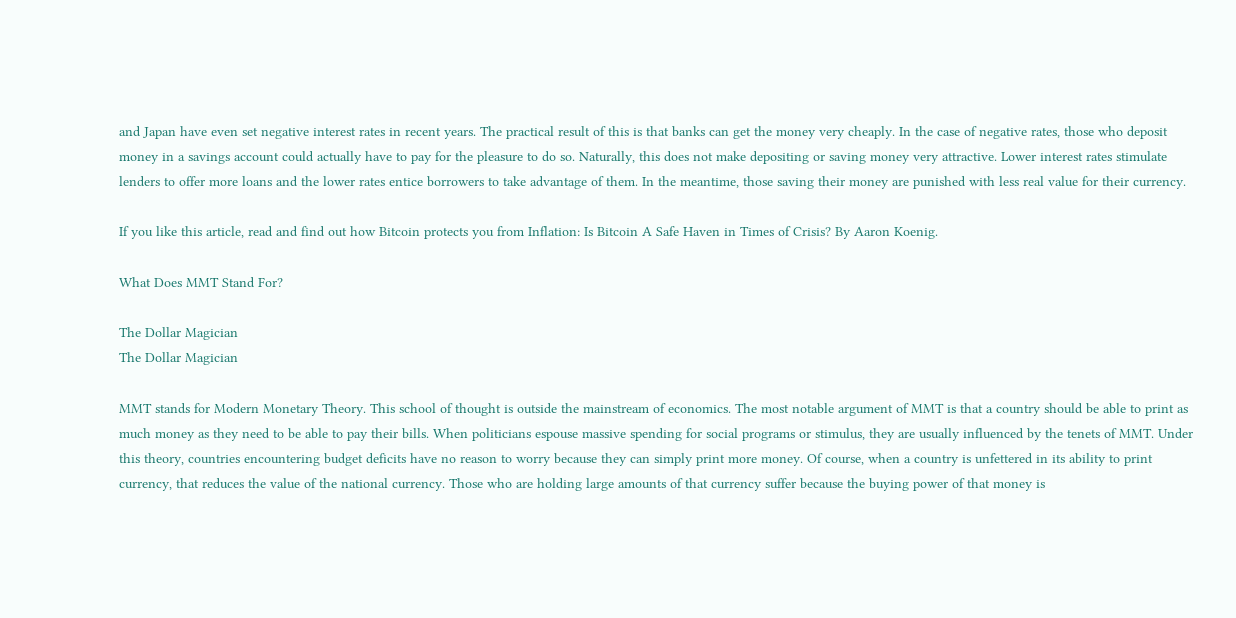and Japan have even set negative interest rates in recent years. The practical result of this is that banks can get the money very cheaply. In the case of negative rates, those who deposit money in a savings account could actually have to pay for the pleasure to do so. Naturally, this does not make depositing or saving money very attractive. Lower interest rates stimulate lenders to offer more loans and the lower rates entice borrowers to take advantage of them. In the meantime, those saving their money are punished with less real value for their currency.

If you like this article, read and find out how Bitcoin protects you from Inflation: Is Bitcoin A Safe Haven in Times of Crisis? By Aaron Koenig.

What Does MMT Stand For?

The Dollar Magician
The Dollar Magician

MMT stands for Modern Monetary Theory. This school of thought is outside the mainstream of economics. The most notable argument of MMT is that a country should be able to print as much money as they need to be able to pay their bills. When politicians espouse massive spending for social programs or stimulus, they are usually influenced by the tenets of MMT. Under this theory, countries encountering budget deficits have no reason to worry because they can simply print more money. Of course, when a country is unfettered in its ability to print currency, that reduces the value of the national currency. Those who are holding large amounts of that currency suffer because the buying power of that money is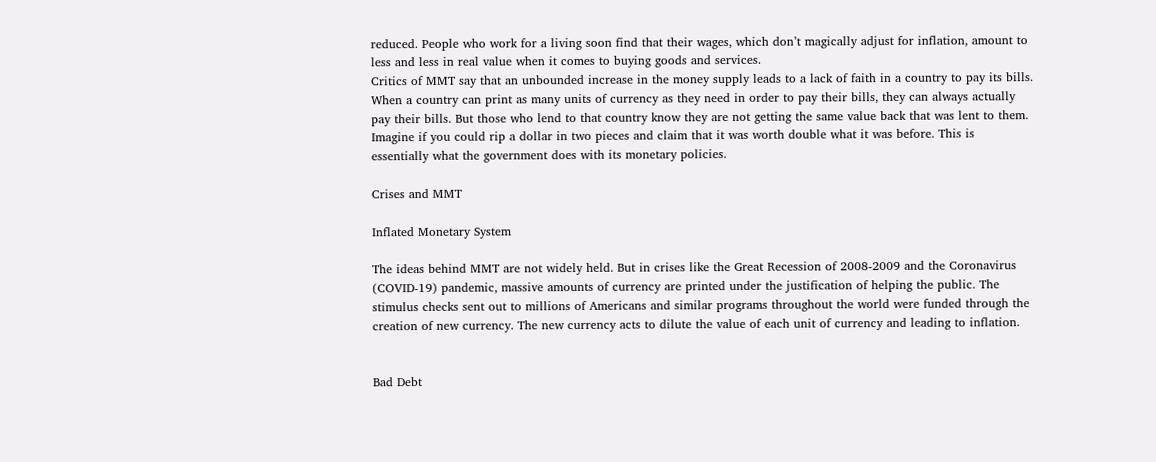reduced. People who work for a living soon find that their wages, which don’t magically adjust for inflation, amount to less and less in real value when it comes to buying goods and services.
Critics of MMT say that an unbounded increase in the money supply leads to a lack of faith in a country to pay its bills. When a country can print as many units of currency as they need in order to pay their bills, they can always actually pay their bills. But those who lend to that country know they are not getting the same value back that was lent to them. Imagine if you could rip a dollar in two pieces and claim that it was worth double what it was before. This is essentially what the government does with its monetary policies.

Crises and MMT

Inflated Monetary System

The ideas behind MMT are not widely held. But in crises like the Great Recession of 2008-2009 and the Coronavirus (COVID-19) pandemic, massive amounts of currency are printed under the justification of helping the public. The stimulus checks sent out to millions of Americans and similar programs throughout the world were funded through the creation of new currency. The new currency acts to dilute the value of each unit of currency and leading to inflation.


Bad Debt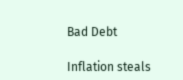Bad Debt

Inflation steals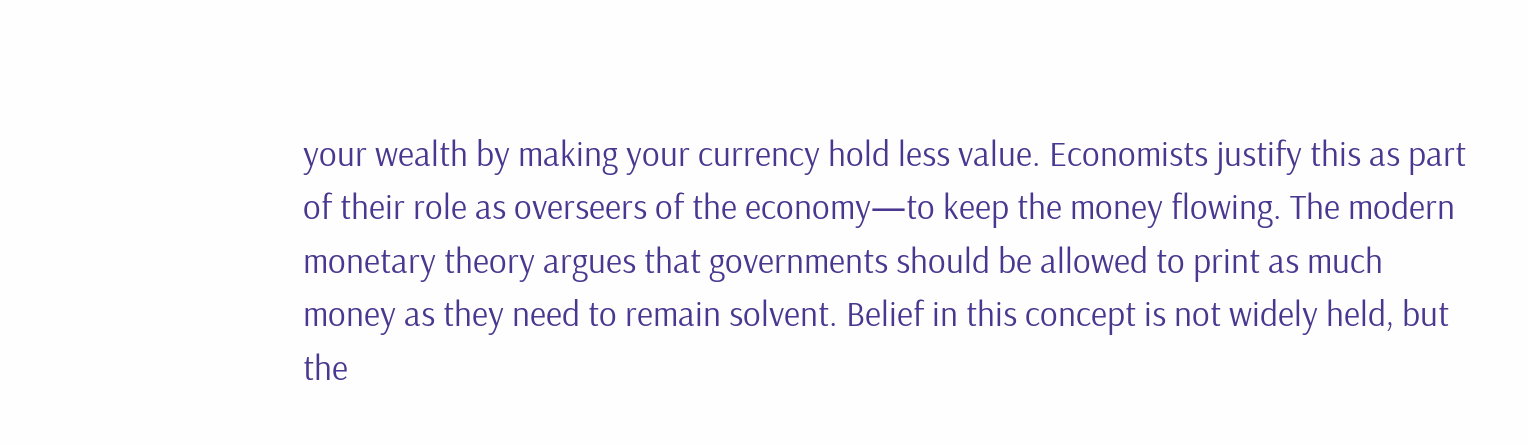your wealth by making your currency hold less value. Economists justify this as part of their role as overseers of the economy—to keep the money flowing. The modern monetary theory argues that governments should be allowed to print as much money as they need to remain solvent. Belief in this concept is not widely held, but the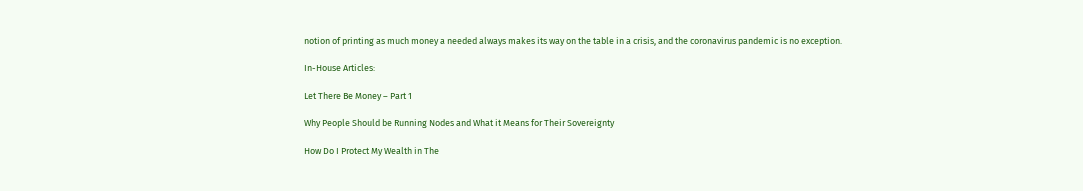notion of printing as much money a needed always makes its way on the table in a crisis, and the coronavirus pandemic is no exception.

In-House Articles:

Let There Be Money – Part 1

Why People Should be Running Nodes and What it Means for Their Sovereignty

How Do I Protect My Wealth in The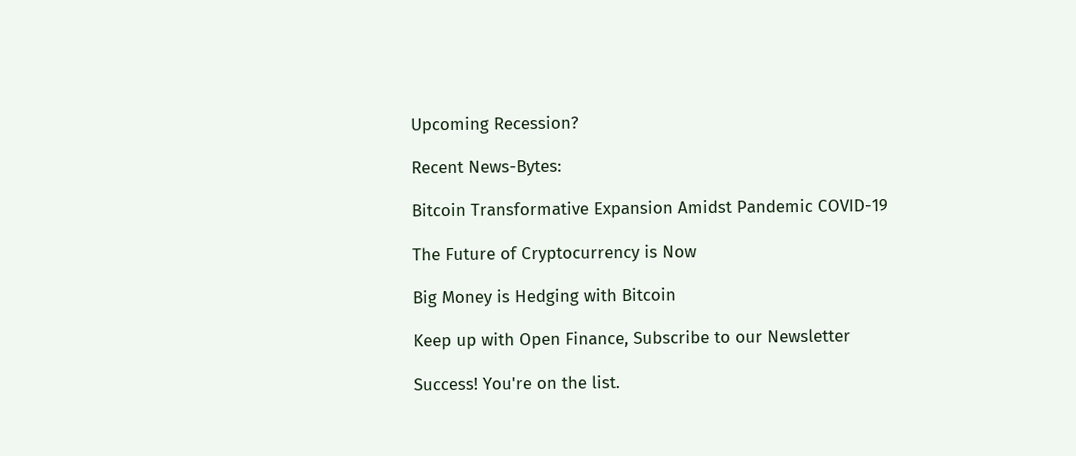Upcoming Recession?

Recent News-Bytes:

Bitcoin Transformative Expansion Amidst Pandemic COVID-19

The Future of Cryptocurrency is Now

Big Money is Hedging with Bitcoin

Keep up with Open Finance, Subscribe to our Newsletter

Success! You're on the list.